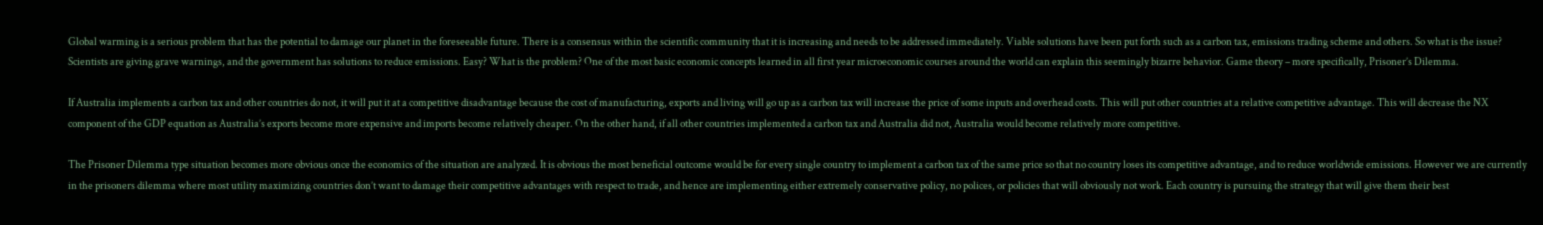Global warming is a serious problem that has the potential to damage our planet in the foreseeable future. There is a consensus within the scientific community that it is increasing and needs to be addressed immediately. Viable solutions have been put forth such as a carbon tax, emissions trading scheme and others. So what is the issue? Scientists are giving grave warnings, and the government has solutions to reduce emissions. Easy? What is the problem? One of the most basic economic concepts learned in all first year microeconomic courses around the world can explain this seemingly bizarre behavior. Game theory – more specifically, Prisoner’s Dilemma.

If Australia implements a carbon tax and other countries do not, it will put it at a competitive disadvantage because the cost of manufacturing, exports and living will go up as a carbon tax will increase the price of some inputs and overhead costs. This will put other countries at a relative competitive advantage. This will decrease the NX component of the GDP equation as Australia’s exports become more expensive and imports become relatively cheaper. On the other hand, if all other countries implemented a carbon tax and Australia did not, Australia would become relatively more competitive.

The Prisoner Dilemma type situation becomes more obvious once the economics of the situation are analyzed. It is obvious the most beneficial outcome would be for every single country to implement a carbon tax of the same price so that no country loses its competitive advantage, and to reduce worldwide emissions. However we are currently in the prisoners dilemma where most utility maximizing countries don’t want to damage their competitive advantages with respect to trade, and hence are implementing either extremely conservative policy, no polices, or policies that will obviously not work. Each country is pursuing the strategy that will give them their best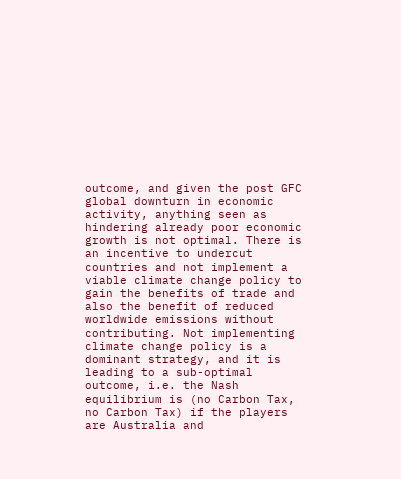outcome, and given the post GFC global downturn in economic activity, anything seen as hindering already poor economic growth is not optimal. There is an incentive to undercut countries and not implement a viable climate change policy to gain the benefits of trade and also the benefit of reduced worldwide emissions without contributing. Not implementing climate change policy is a dominant strategy, and it is leading to a sub-optimal outcome, i.e. the Nash equilibrium is (no Carbon Tax, no Carbon Tax) if the players are Australia and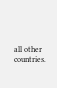all other countries.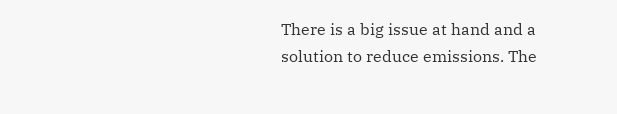There is a big issue at hand and a solution to reduce emissions. The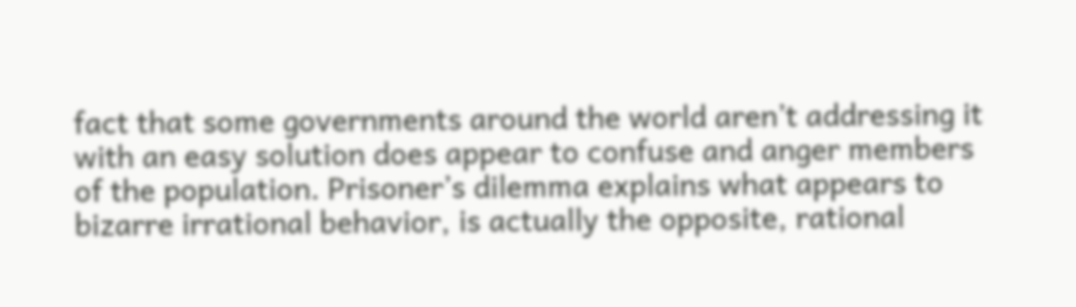fact that some governments around the world aren’t addressing it with an easy solution does appear to confuse and anger members of the population. Prisoner’s dilemma explains what appears to bizarre irrational behavior, is actually the opposite, rational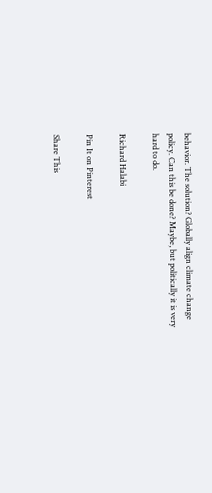behavior. The solution? Globally align climate change policy. Can this be done? Maybe, but politically it is very hard to do.

Richard Halabi

Pin It on Pinterest

Share This